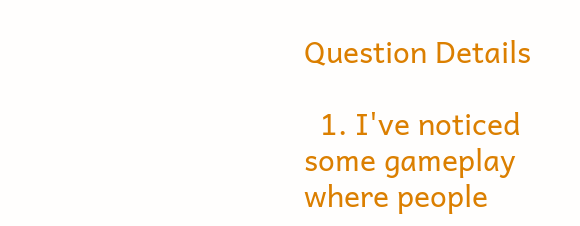Question Details

  1. I've noticed some gameplay where people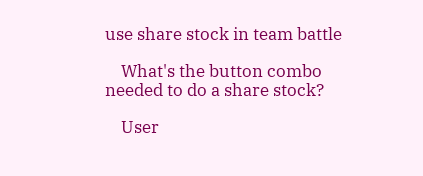use share stock in team battle

    What's the button combo needed to do a share stock?

    User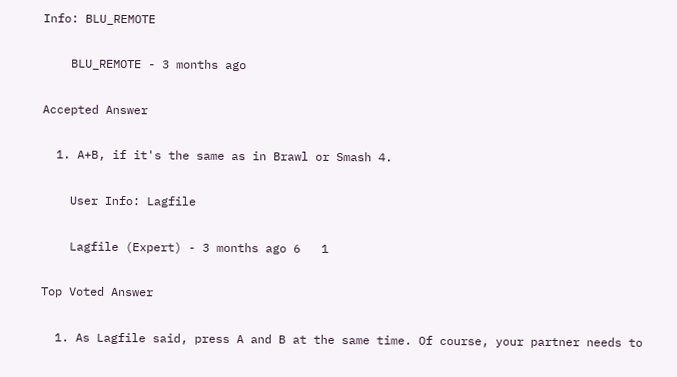Info: BLU_REMOTE

    BLU_REMOTE - 3 months ago

Accepted Answer

  1. A+B, if it's the same as in Brawl or Smash 4.

    User Info: Lagfile

    Lagfile (Expert) - 3 months ago 6   1

Top Voted Answer

  1. As Lagfile said, press A and B at the same time. Of course, your partner needs to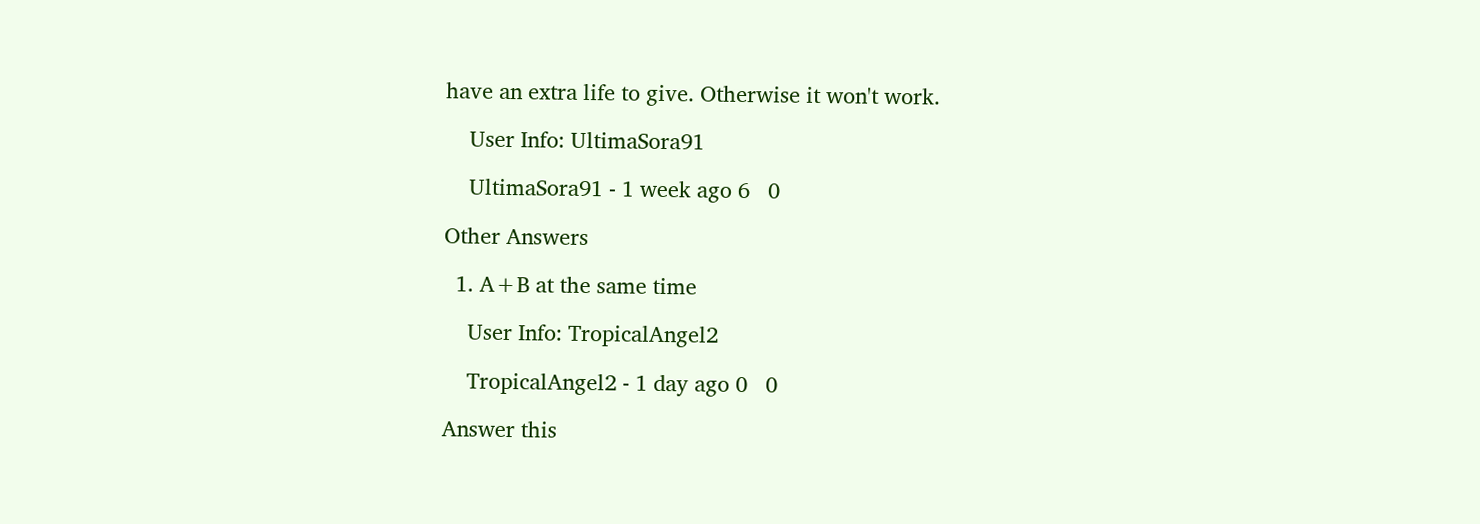have an extra life to give. Otherwise it won't work.

    User Info: UltimaSora91

    UltimaSora91 - 1 week ago 6   0

Other Answers

  1. A+B at the same time

    User Info: TropicalAngel2

    TropicalAngel2 - 1 day ago 0   0

Answer this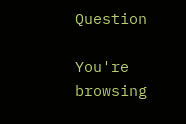Question

You're browsing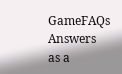GameFAQs Answers as a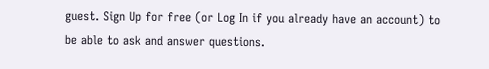guest. Sign Up for free (or Log In if you already have an account) to be able to ask and answer questions.